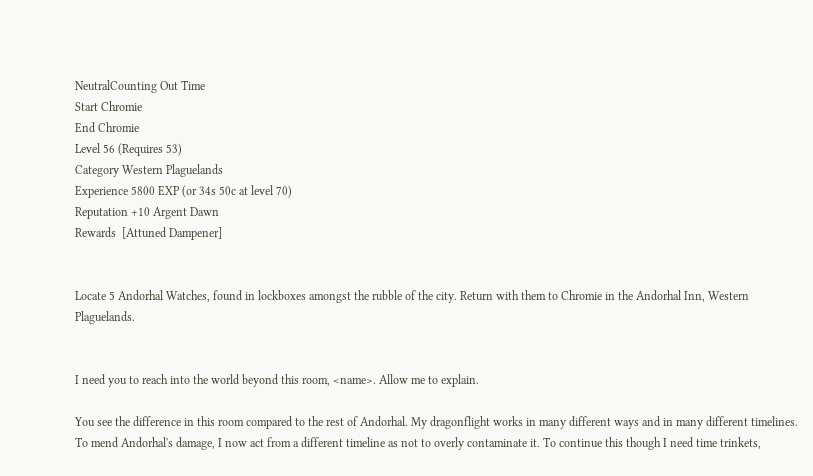NeutralCounting Out Time
Start Chromie
End Chromie
Level 56 (Requires 53)
Category Western Plaguelands
Experience 5800 EXP (or 34s 50c at level 70)
Reputation +10 Argent Dawn
Rewards  [Attuned Dampener]


Locate 5 Andorhal Watches, found in lockboxes amongst the rubble of the city. Return with them to Chromie in the Andorhal Inn, Western Plaguelands.


I need you to reach into the world beyond this room, <name>. Allow me to explain.

You see the difference in this room compared to the rest of Andorhal. My dragonflight works in many different ways and in many different timelines. To mend Andorhal's damage, I now act from a different timeline as not to overly contaminate it. To continue this though I need time trinkets,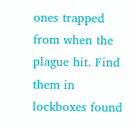ones trapped from when the plague hit. Find them in lockboxes found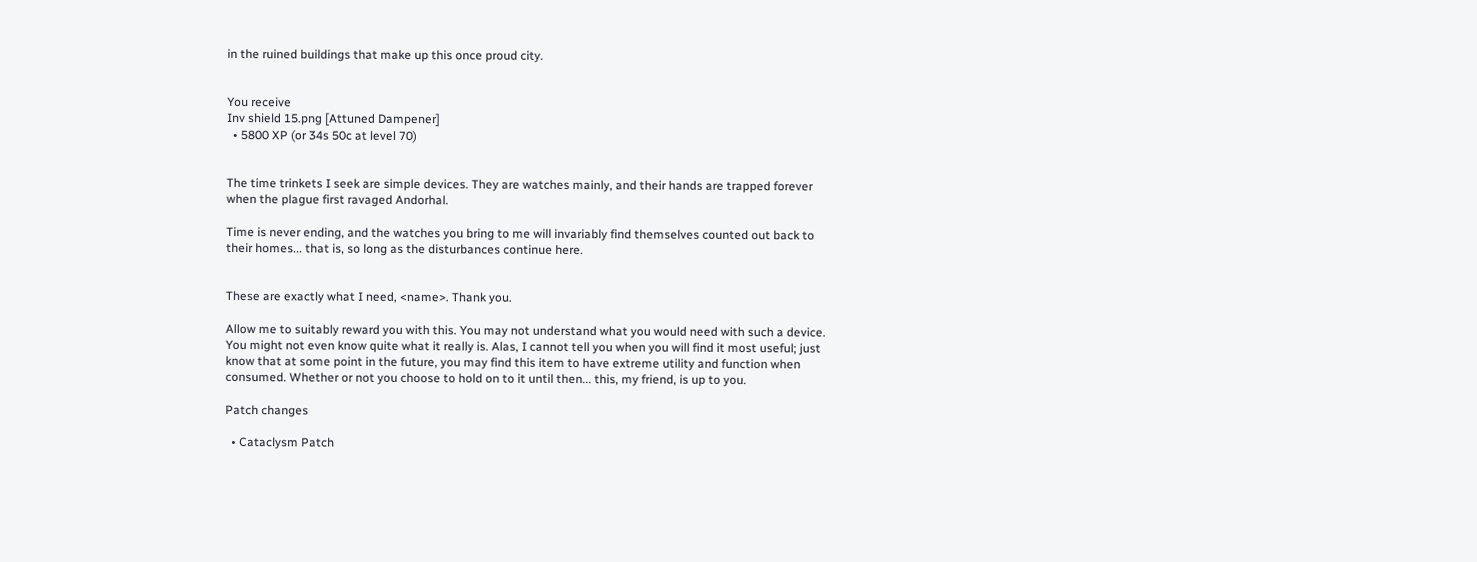in the ruined buildings that make up this once proud city.


You receive
Inv shield 15.png [Attuned Dampener]
  • 5800 XP (or 34s 50c at level 70)


The time trinkets I seek are simple devices. They are watches mainly, and their hands are trapped forever when the plague first ravaged Andorhal.

Time is never ending, and the watches you bring to me will invariably find themselves counted out back to their homes... that is, so long as the disturbances continue here.


These are exactly what I need, <name>. Thank you.

Allow me to suitably reward you with this. You may not understand what you would need with such a device. You might not even know quite what it really is. Alas, I cannot tell you when you will find it most useful; just know that at some point in the future, you may find this item to have extreme utility and function when consumed. Whether or not you choose to hold on to it until then... this, my friend, is up to you.

Patch changes

  • Cataclysm Patch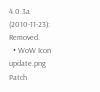4.0.3a (2010-11-23): Removed.
  • WoW Icon update.png Patch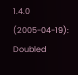1.4.0 (2005-04-19): Doubled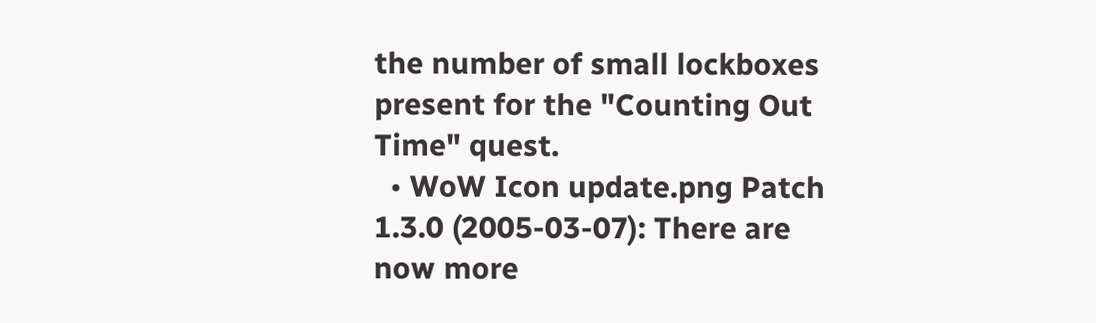the number of small lockboxes present for the "Counting Out Time" quest.
  • WoW Icon update.png Patch 1.3.0 (2005-03-07): There are now more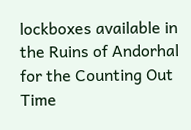lockboxes available in the Ruins of Andorhal for the Counting Out Time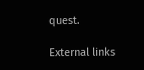quest.

External links